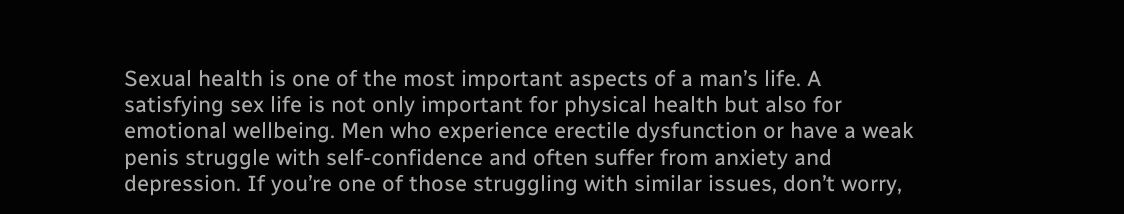Sexual health is one of the most important aspects of a man’s life. A satisfying sex life is not only important for physical health but also for emotional wellbeing. Men who experience erectile dysfunction or have a weak penis struggle with self-confidence and often suffer from anxiety and depression. If you’re one of those struggling with similar issues, don’t worry,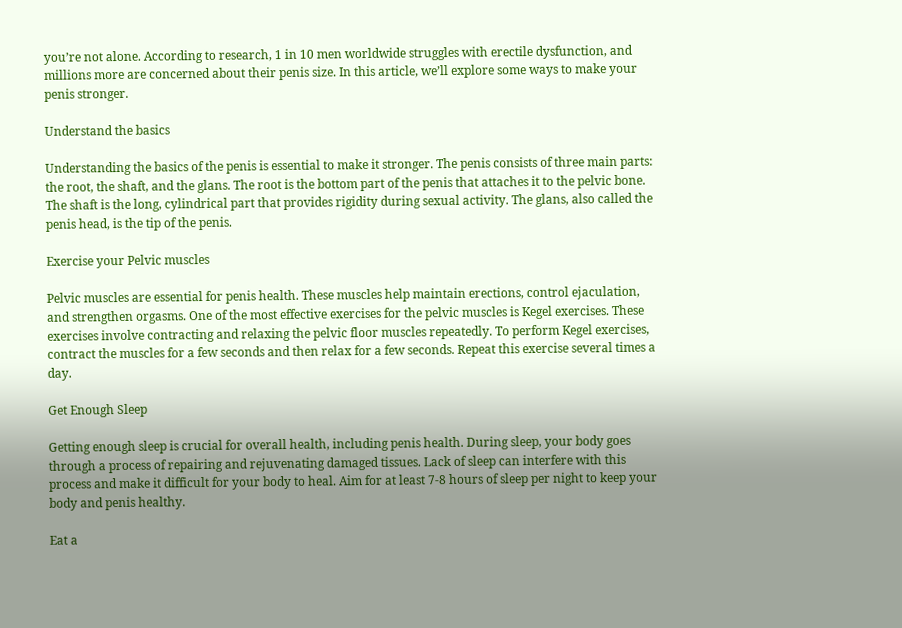you’re not alone. According to research, 1 in 10 men worldwide struggles with erectile dysfunction, and millions more are concerned about their penis size. In this article, we’ll explore some ways to make your penis stronger.

Understand the basics

Understanding the basics of the penis is essential to make it stronger. The penis consists of three main parts: the root, the shaft, and the glans. The root is the bottom part of the penis that attaches it to the pelvic bone. The shaft is the long, cylindrical part that provides rigidity during sexual activity. The glans, also called the penis head, is the tip of the penis.

Exercise your Pelvic muscles

Pelvic muscles are essential for penis health. These muscles help maintain erections, control ejaculation, and strengthen orgasms. One of the most effective exercises for the pelvic muscles is Kegel exercises. These exercises involve contracting and relaxing the pelvic floor muscles repeatedly. To perform Kegel exercises, contract the muscles for a few seconds and then relax for a few seconds. Repeat this exercise several times a day.

Get Enough Sleep

Getting enough sleep is crucial for overall health, including penis health. During sleep, your body goes through a process of repairing and rejuvenating damaged tissues. Lack of sleep can interfere with this process and make it difficult for your body to heal. Aim for at least 7-8 hours of sleep per night to keep your body and penis healthy.

Eat a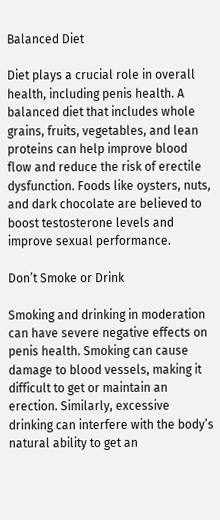Balanced Diet

Diet plays a crucial role in overall health, including penis health. A balanced diet that includes whole grains, fruits, vegetables, and lean proteins can help improve blood flow and reduce the risk of erectile dysfunction. Foods like oysters, nuts, and dark chocolate are believed to boost testosterone levels and improve sexual performance.

Don’t Smoke or Drink

Smoking and drinking in moderation can have severe negative effects on penis health. Smoking can cause damage to blood vessels, making it difficult to get or maintain an erection. Similarly, excessive drinking can interfere with the body’s natural ability to get an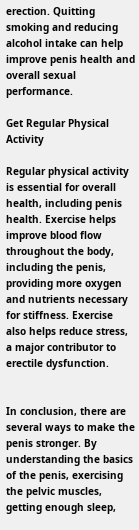erection. Quitting smoking and reducing alcohol intake can help improve penis health and overall sexual performance.

Get Regular Physical Activity

Regular physical activity is essential for overall health, including penis health. Exercise helps improve blood flow throughout the body, including the penis, providing more oxygen and nutrients necessary for stiffness. Exercise also helps reduce stress, a major contributor to erectile dysfunction.


In conclusion, there are several ways to make the penis stronger. By understanding the basics of the penis, exercising the pelvic muscles, getting enough sleep,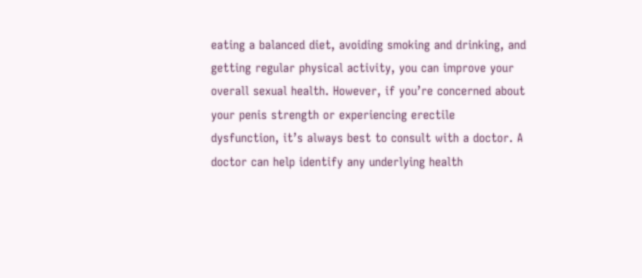eating a balanced diet, avoiding smoking and drinking, and getting regular physical activity, you can improve your overall sexual health. However, if you’re concerned about your penis strength or experiencing erectile dysfunction, it’s always best to consult with a doctor. A doctor can help identify any underlying health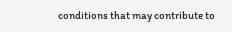conditions that may contribute to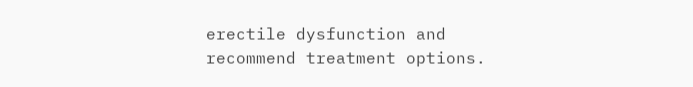erectile dysfunction and recommend treatment options.